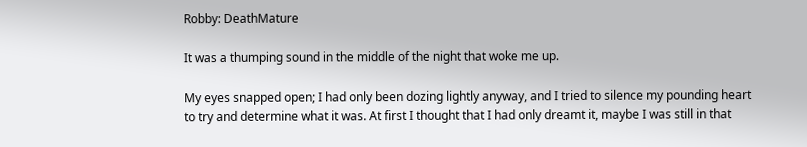Robby: DeathMature

It was a thumping sound in the middle of the night that woke me up.

My eyes snapped open; I had only been dozing lightly anyway, and I tried to silence my pounding heart to try and determine what it was. At first I thought that I had only dreamt it, maybe I was still in that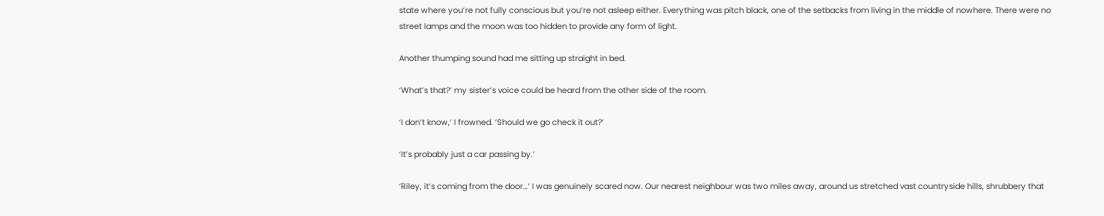state where you’re not fully conscious but you’re not asleep either. Everything was pitch black, one of the setbacks from living in the middle of nowhere. There were no street lamps and the moon was too hidden to provide any form of light.

Another thumping sound had me sitting up straight in bed.

‘What’s that?’ my sister’s voice could be heard from the other side of the room.

‘I don’t know,’ I frowned. ‘Should we go check it out?’

‘It’s probably just a car passing by.’

‘Riley, it’s coming from the door…’ I was genuinely scared now. Our nearest neighbour was two miles away, around us stretched vast countryside hills, shrubbery that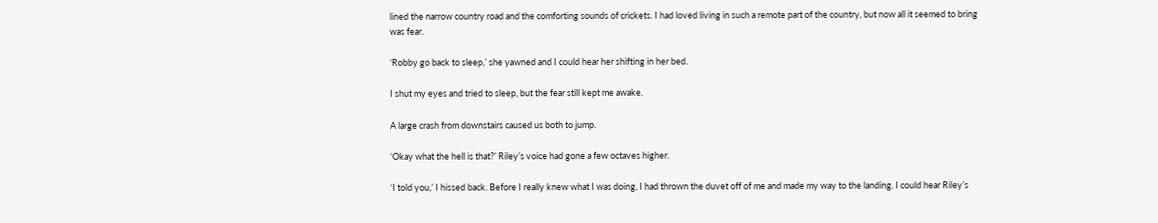lined the narrow country road and the comforting sounds of crickets. I had loved living in such a remote part of the country, but now all it seemed to bring was fear.

‘Robby go back to sleep,’ she yawned and I could hear her shifting in her bed.

I shut my eyes and tried to sleep, but the fear still kept me awake.

A large crash from downstairs caused us both to jump.

‘Okay what the hell is that?’ Riley’s voice had gone a few octaves higher.

‘I told you,’ I hissed back. Before I really knew what I was doing, I had thrown the duvet off of me and made my way to the landing. I could hear Riley’s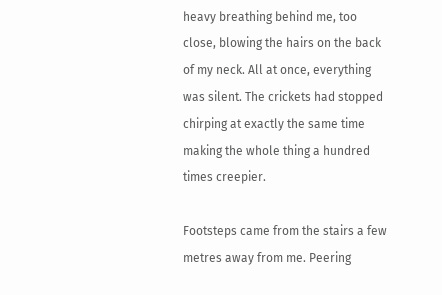heavy breathing behind me, too close, blowing the hairs on the back of my neck. All at once, everything was silent. The crickets had stopped chirping at exactly the same time making the whole thing a hundred times creepier.

Footsteps came from the stairs a few metres away from me. Peering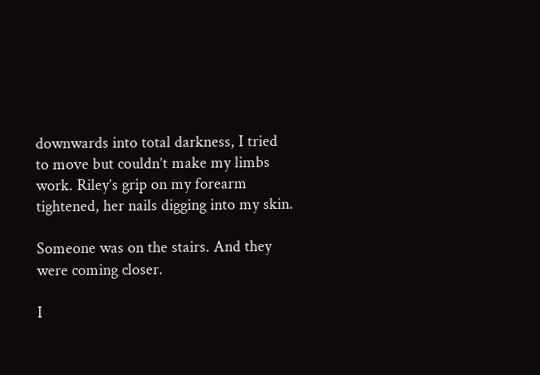downwards into total darkness, I tried to move but couldn’t make my limbs work. Riley’s grip on my forearm tightened, her nails digging into my skin.

Someone was on the stairs. And they were coming closer.

I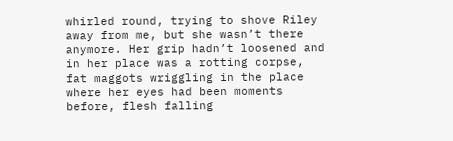whirled round, trying to shove Riley away from me, but she wasn’t there anymore. Her grip hadn’t loosened and in her place was a rotting corpse, fat maggots wriggling in the place where her eyes had been moments before, flesh falling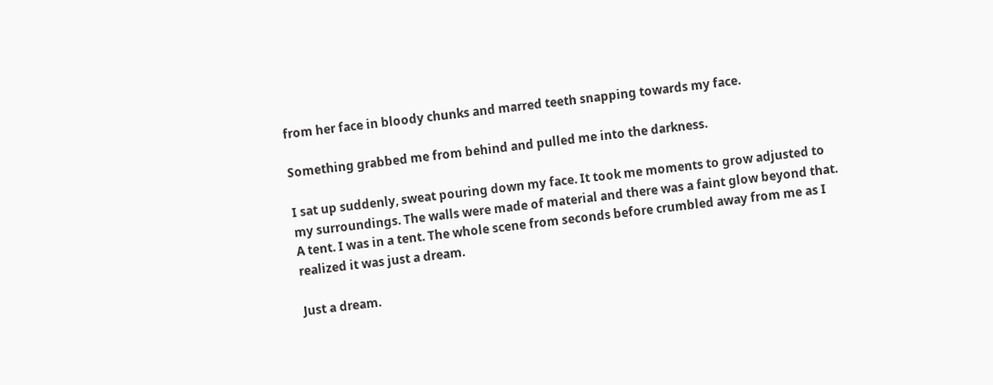from her face in bloody chunks and marred teeth snapping towards my face.

Something grabbed me from behind and pulled me into the darkness.

I sat up suddenly, sweat pouring down my face. It took me moments to grow adjusted to my surroundings. The walls were made of material and there was a faint glow beyond that. A tent. I was in a tent. The whole scene from seconds before crumbled away from me as I realized it was just a dream.

Just a dream.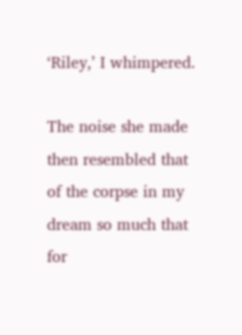‘Riley,’ I whimpered.

The noise she made then resembled that of the corpse in my dream so much that for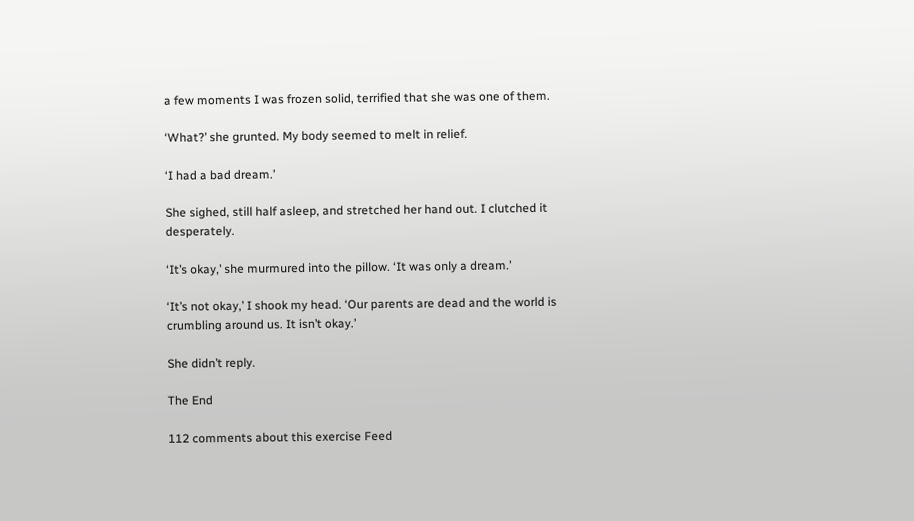a few moments I was frozen solid, terrified that she was one of them.

‘What?’ she grunted. My body seemed to melt in relief.

‘I had a bad dream.’

She sighed, still half asleep, and stretched her hand out. I clutched it desperately.

‘It’s okay,’ she murmured into the pillow. ‘It was only a dream.’

‘It’s not okay,’ I shook my head. ‘Our parents are dead and the world is crumbling around us. It isn’t okay.’

She didn’t reply.

The End

112 comments about this exercise Feed